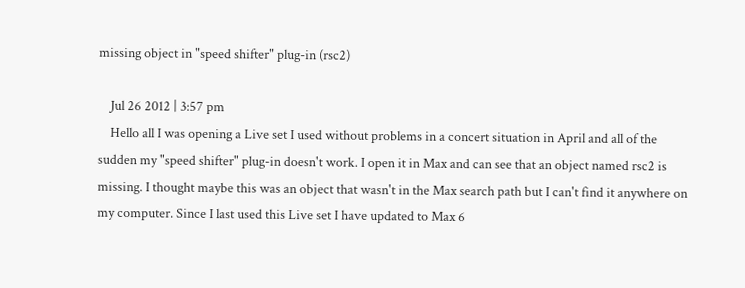missing object in "speed shifter" plug-in (rsc2)

    Jul 26 2012 | 3:57 pm
    Hello all I was opening a Live set I used without problems in a concert situation in April and all of the sudden my "speed shifter" plug-in doesn't work. I open it in Max and can see that an object named rsc2 is missing. I thought maybe this was an object that wasn't in the Max search path but I can't find it anywhere on my computer. Since I last used this Live set I have updated to Max 6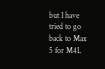but I have tried to go back to Max 5 for M4L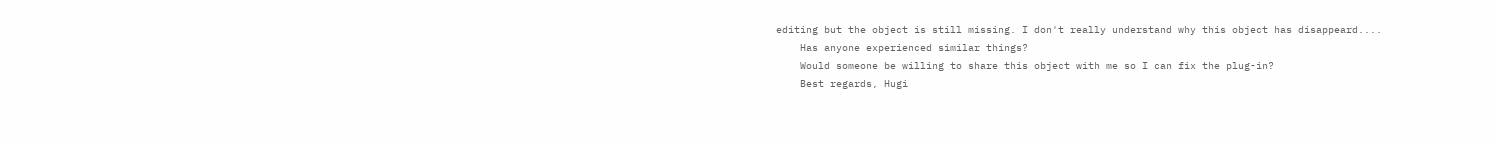editing but the object is still missing. I don't really understand why this object has disappeard....
    Has anyone experienced similar things?
    Would someone be willing to share this object with me so I can fix the plug-in?
    Best regards, Hugi